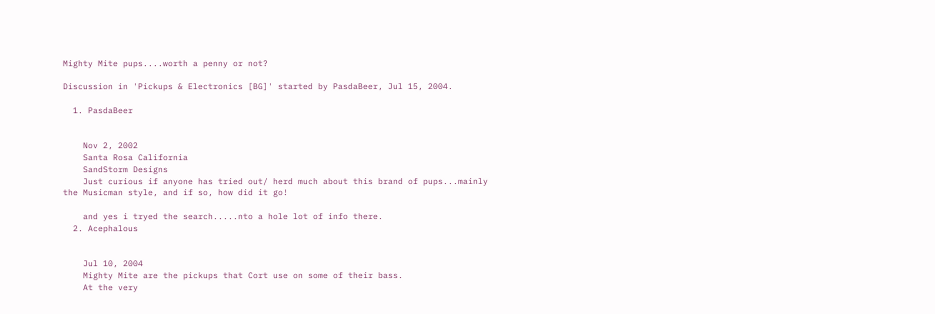Mighty Mite pups....worth a penny or not?

Discussion in 'Pickups & Electronics [BG]' started by PasdaBeer, Jul 15, 2004.

  1. PasdaBeer


    Nov 2, 2002
    Santa Rosa California
    SandStorm Designs
    Just curious if anyone has tried out/ herd much about this brand of pups...mainly the Musicman style, and if so, how did it go!

    and yes i tryed the search.....nto a hole lot of info there.
  2. Acephalous


    Jul 10, 2004
    Mighty Mite are the pickups that Cort use on some of their bass.
    At the very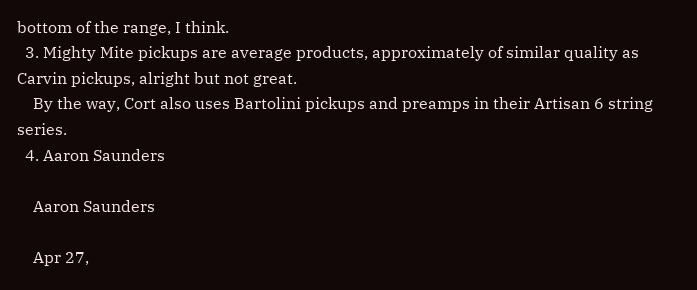bottom of the range, I think.
  3. Mighty Mite pickups are average products, approximately of similar quality as Carvin pickups, alright but not great.
    By the way, Cort also uses Bartolini pickups and preamps in their Artisan 6 string series.
  4. Aaron Saunders

    Aaron Saunders

    Apr 27,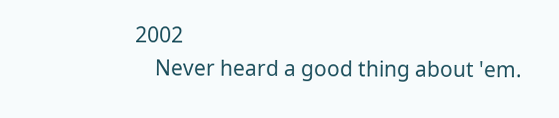2002
    Never heard a good thing about 'em.